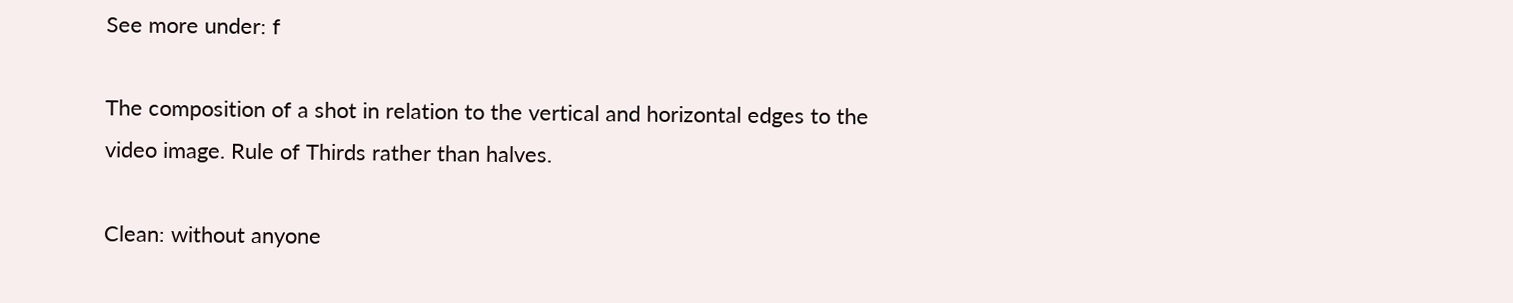See more under: f

The composition of a shot in relation to the vertical and horizontal edges to the video image. Rule of Thirds rather than halves.

Clean: without anyone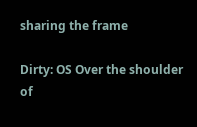sharing the frame

Dirty: OS Over the shoulder of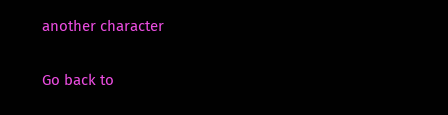another character

Go back to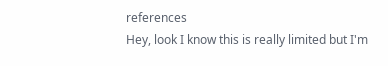references
Hey, look I know this is really limited but I'm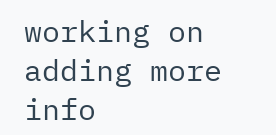working on adding more info